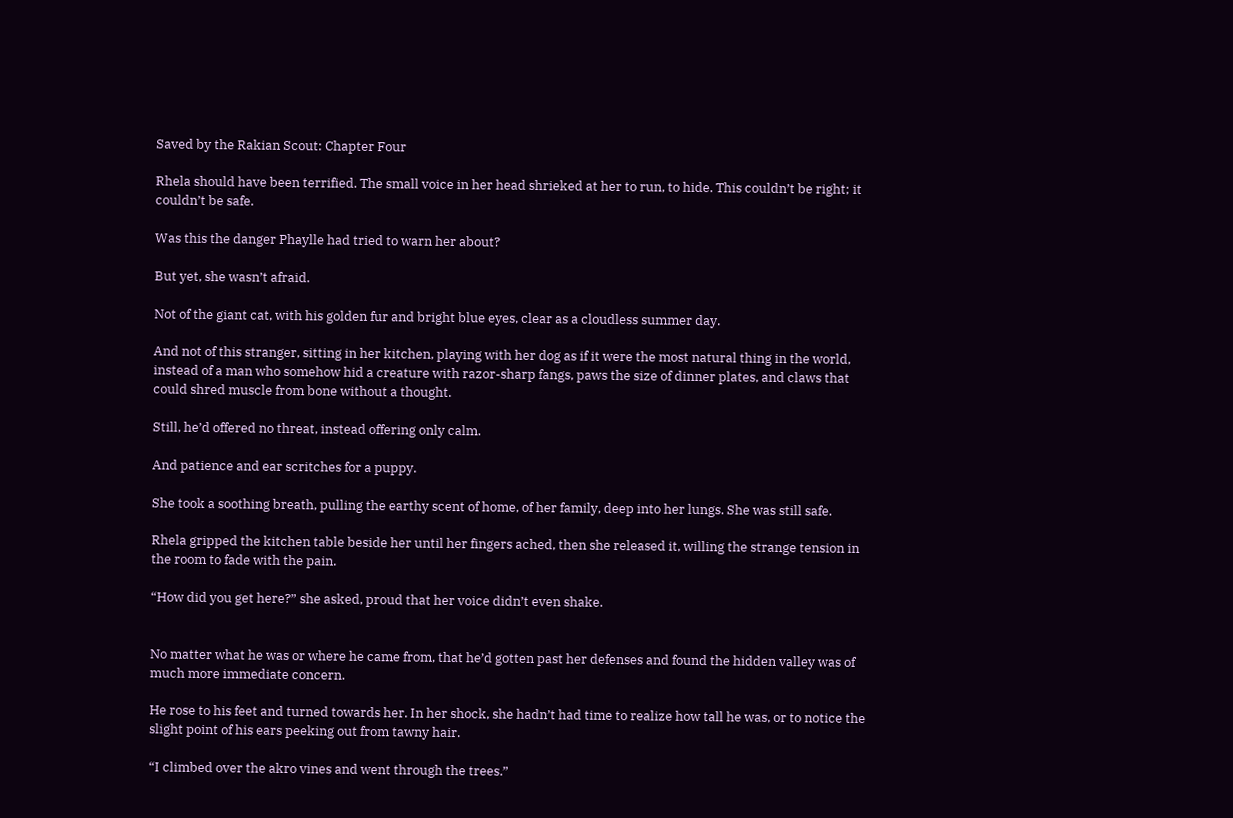Saved by the Rakian Scout: Chapter Four

Rhela should have been terrified. The small voice in her head shrieked at her to run, to hide. This couldn’t be right; it couldn’t be safe.

Was this the danger Phaylle had tried to warn her about?

But yet, she wasn’t afraid.

Not of the giant cat, with his golden fur and bright blue eyes, clear as a cloudless summer day.

And not of this stranger, sitting in her kitchen, playing with her dog as if it were the most natural thing in the world, instead of a man who somehow hid a creature with razor-sharp fangs, paws the size of dinner plates, and claws that could shred muscle from bone without a thought.

Still, he’d offered no threat, instead offering only calm.

And patience and ear scritches for a puppy.

She took a soothing breath, pulling the earthy scent of home, of her family, deep into her lungs. She was still safe.

Rhela gripped the kitchen table beside her until her fingers ached, then she released it, willing the strange tension in the room to fade with the pain.

“How did you get here?” she asked, proud that her voice didn’t even shake.


No matter what he was or where he came from, that he’d gotten past her defenses and found the hidden valley was of much more immediate concern.

He rose to his feet and turned towards her. In her shock, she hadn’t had time to realize how tall he was, or to notice the slight point of his ears peeking out from tawny hair.

“I climbed over the akro vines and went through the trees.”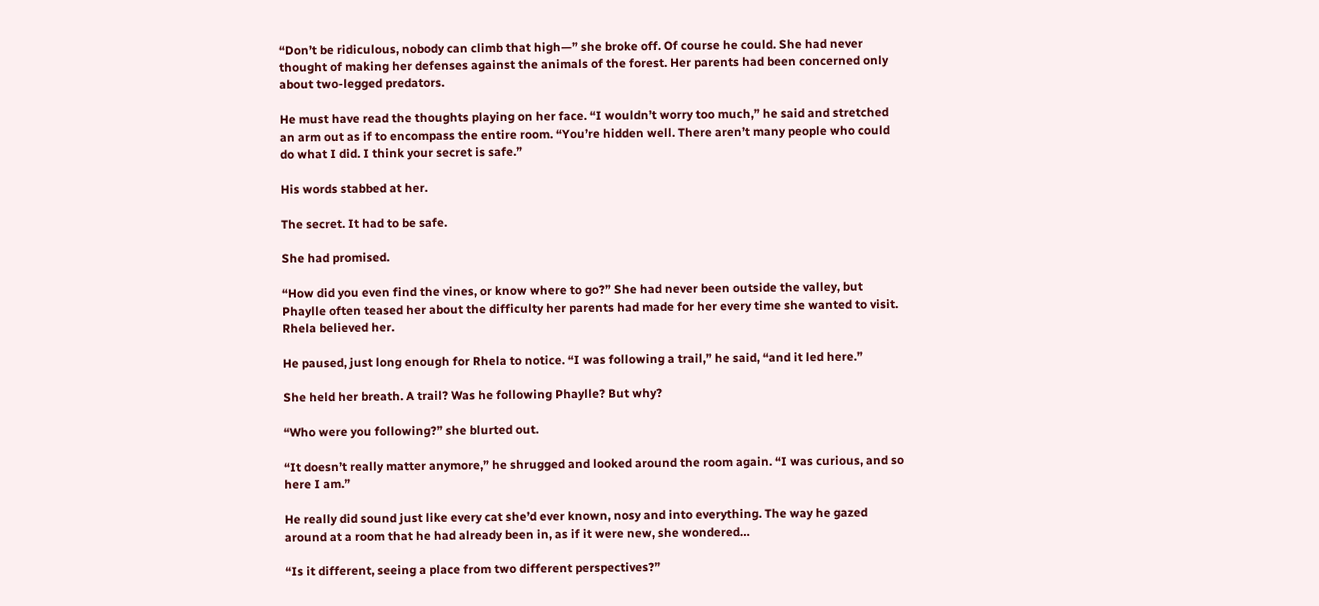“Don’t be ridiculous, nobody can climb that high—” she broke off. Of course he could. She had never thought of making her defenses against the animals of the forest. Her parents had been concerned only about two-legged predators.

He must have read the thoughts playing on her face. “I wouldn’t worry too much,” he said and stretched an arm out as if to encompass the entire room. “You’re hidden well. There aren’t many people who could do what I did. I think your secret is safe.”

His words stabbed at her.

The secret. It had to be safe.

She had promised.

“How did you even find the vines, or know where to go?” She had never been outside the valley, but Phaylle often teased her about the difficulty her parents had made for her every time she wanted to visit. Rhela believed her.

He paused, just long enough for Rhela to notice. “I was following a trail,” he said, “and it led here.”

She held her breath. A trail? Was he following Phaylle? But why?

“Who were you following?” she blurted out.

“It doesn’t really matter anymore,” he shrugged and looked around the room again. “I was curious, and so here I am.”

He really did sound just like every cat she’d ever known, nosy and into everything. The way he gazed around at a room that he had already been in, as if it were new, she wondered…

“Is it different, seeing a place from two different perspectives?”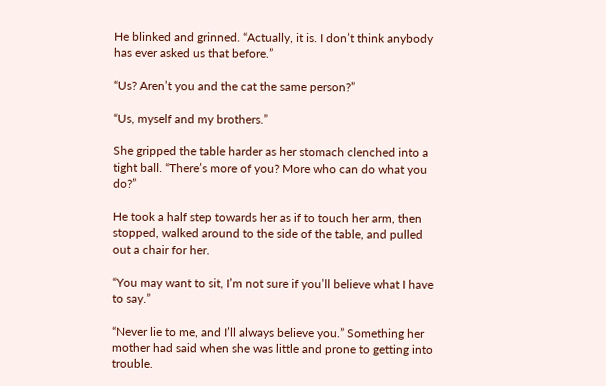He blinked and grinned. “Actually, it is. I don’t think anybody has ever asked us that before.”

“Us? Aren’t you and the cat the same person?”

“Us, myself and my brothers.”

She gripped the table harder as her stomach clenched into a tight ball. “There’s more of you? More who can do what you do?”

He took a half step towards her as if to touch her arm, then stopped, walked around to the side of the table, and pulled out a chair for her.

“You may want to sit, I’m not sure if you’ll believe what I have to say.”

“Never lie to me, and I’ll always believe you.” Something her mother had said when she was little and prone to getting into trouble.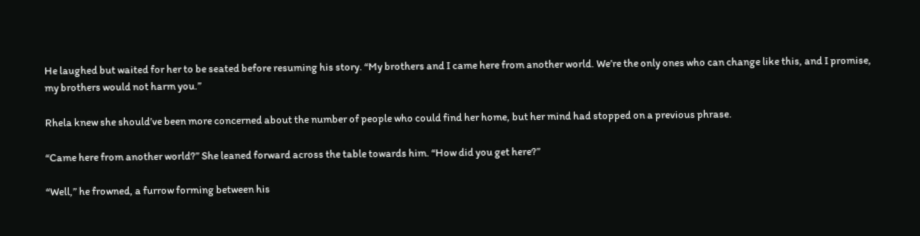He laughed but waited for her to be seated before resuming his story. “My brothers and I came here from another world. We’re the only ones who can change like this, and I promise, my brothers would not harm you.”

Rhela knew she should’ve been more concerned about the number of people who could find her home, but her mind had stopped on a previous phrase.

“Came here from another world?” She leaned forward across the table towards him. “How did you get here?”

“Well,” he frowned, a furrow forming between his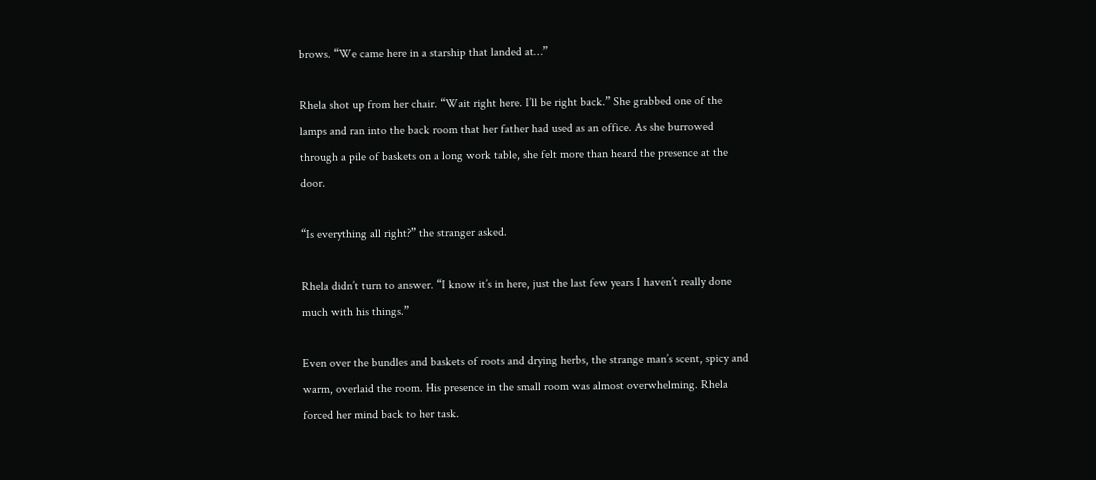brows. “We came here in a starship that landed at…”

Rhela shot up from her chair. “Wait right here. I’ll be right back.” She grabbed one of the lamps and ran into the back room that her father had used as an office. As she burrowed through a pile of baskets on a long work table, she felt more than heard the presence at the door.

“Is everything all right?” the stranger asked.

Rhela didn’t turn to answer. “I know it’s in here, just the last few years I haven’t really done much with his things.”

Even over the bundles and baskets of roots and drying herbs, the strange man’s scent, spicy and warm, overlaid the room. His presence in the small room was almost overwhelming. Rhela forced her mind back to her task.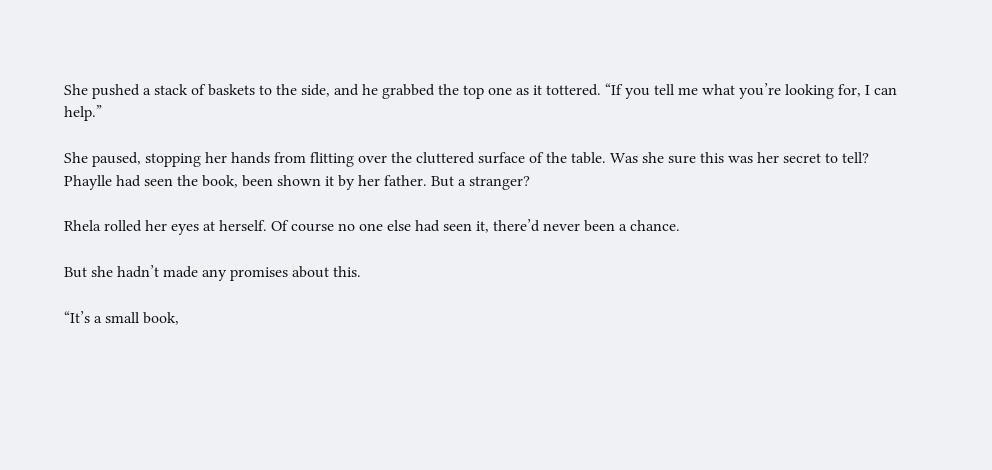She pushed a stack of baskets to the side, and he grabbed the top one as it tottered. “If you tell me what you’re looking for, I can help.”

She paused, stopping her hands from flitting over the cluttered surface of the table. Was she sure this was her secret to tell? Phaylle had seen the book, been shown it by her father. But a stranger?

Rhela rolled her eyes at herself. Of course no one else had seen it, there’d never been a chance.

But she hadn’t made any promises about this.

“It’s a small book,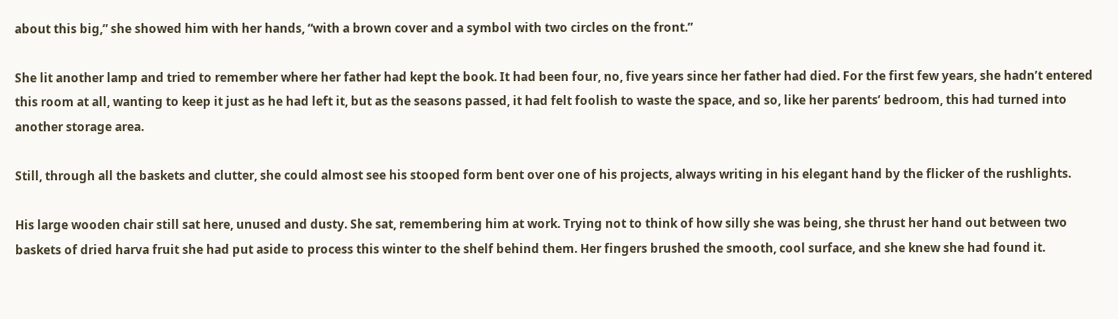about this big,” she showed him with her hands, “with a brown cover and a symbol with two circles on the front.”

She lit another lamp and tried to remember where her father had kept the book. It had been four, no, five years since her father had died. For the first few years, she hadn’t entered this room at all, wanting to keep it just as he had left it, but as the seasons passed, it had felt foolish to waste the space, and so, like her parents’ bedroom, this had turned into another storage area.

Still, through all the baskets and clutter, she could almost see his stooped form bent over one of his projects, always writing in his elegant hand by the flicker of the rushlights.

His large wooden chair still sat here, unused and dusty. She sat, remembering him at work. Trying not to think of how silly she was being, she thrust her hand out between two baskets of dried harva fruit she had put aside to process this winter to the shelf behind them. Her fingers brushed the smooth, cool surface, and she knew she had found it.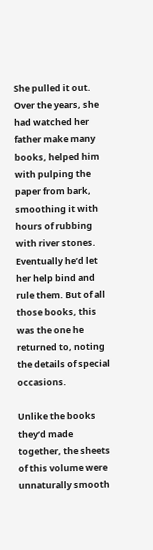She pulled it out. Over the years, she had watched her father make many books, helped him with pulping the paper from bark, smoothing it with hours of rubbing with river stones. Eventually he’d let her help bind and rule them. But of all those books, this was the one he returned to, noting the details of special occasions.

Unlike the books they’d made together, the sheets of this volume were unnaturally smooth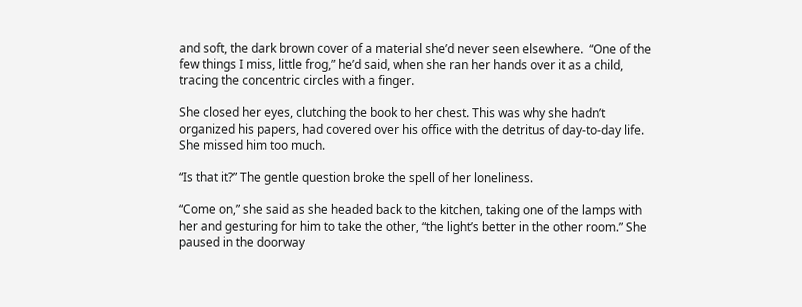and soft, the dark brown cover of a material she’d never seen elsewhere.  “One of the few things I miss, little frog,” he’d said, when she ran her hands over it as a child, tracing the concentric circles with a finger.

She closed her eyes, clutching the book to her chest. This was why she hadn’t organized his papers, had covered over his office with the detritus of day-to-day life. She missed him too much.

“Is that it?” The gentle question broke the spell of her loneliness.

“Come on,” she said as she headed back to the kitchen, taking one of the lamps with her and gesturing for him to take the other, “the light’s better in the other room.” She paused in the doorway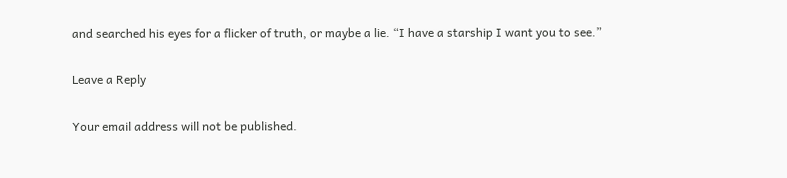and searched his eyes for a flicker of truth, or maybe a lie. “I have a starship I want you to see.”

Leave a Reply

Your email address will not be published.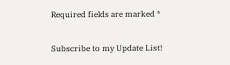Required fields are marked *

Subscribe to my Update List!